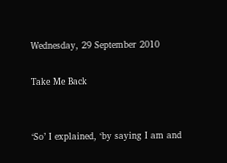Wednesday, 29 September 2010

Take Me Back


‘So’ I explained, ‘by saying I am and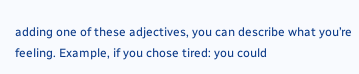adding one of these adjectives, you can describe what you’re feeling. Example, if you chose tired: you could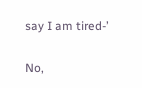say I am tired-’

No,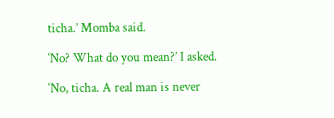ticha.’ Momba said.

‘No? What do you mean?’ I asked.

‘No, ticha. A real man is never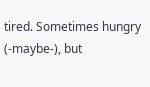tired. Sometimes hungry (-maybe-), but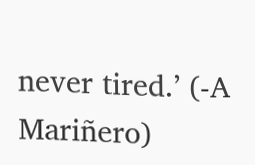never tired.’ (-A Mariñero)